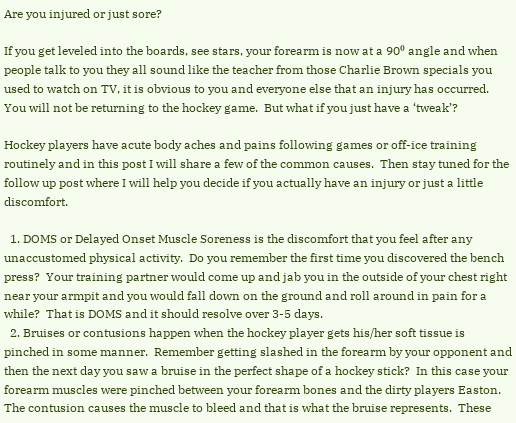Are you injured or just sore?

If you get leveled into the boards, see stars, your forearm is now at a 90⁰ angle and when people talk to you they all sound like the teacher from those Charlie Brown specials you used to watch on TV, it is obvious to you and everyone else that an injury has occurred.  You will not be returning to the hockey game.  But what if you just have a ‘tweak’?

Hockey players have acute body aches and pains following games or off-ice training routinely and in this post I will share a few of the common causes.  Then stay tuned for the follow up post where I will help you decide if you actually have an injury or just a little discomfort.

  1. DOMS or Delayed Onset Muscle Soreness is the discomfort that you feel after any unaccustomed physical activity.  Do you remember the first time you discovered the bench press?  Your training partner would come up and jab you in the outside of your chest right near your armpit and you would fall down on the ground and roll around in pain for a while?  That is DOMS and it should resolve over 3-5 days.
  2. Bruises or contusions happen when the hockey player gets his/her soft tissue is pinched in some manner.  Remember getting slashed in the forearm by your opponent and then the next day you saw a bruise in the perfect shape of a hockey stick?  In this case your forearm muscles were pinched between your forearm bones and the dirty players Easton.  The contusion causes the muscle to bleed and that is what the bruise represents.  These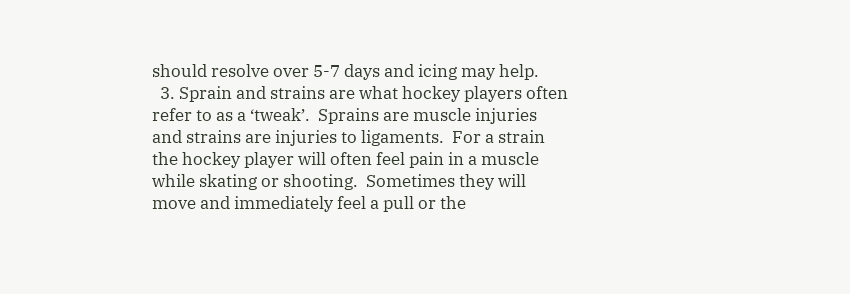should resolve over 5-7 days and icing may help.
  3. Sprain and strains are what hockey players often refer to as a ‘tweak’.  Sprains are muscle injuries and strains are injuries to ligaments.  For a strain the hockey player will often feel pain in a muscle while skating or shooting.  Sometimes they will move and immediately feel a pull or the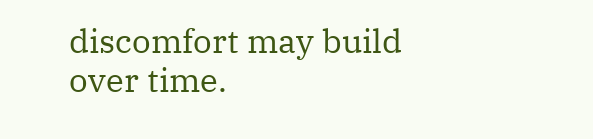discomfort may build over time.